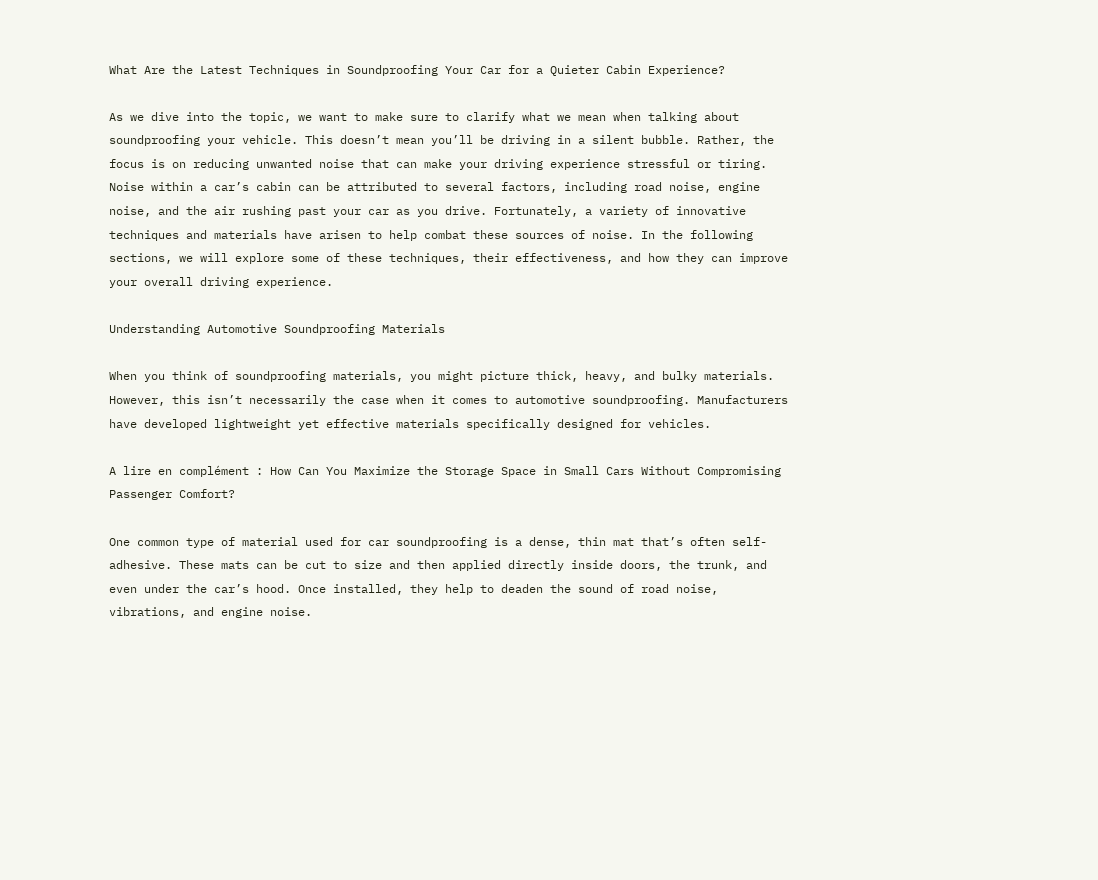What Are the Latest Techniques in Soundproofing Your Car for a Quieter Cabin Experience?

As we dive into the topic, we want to make sure to clarify what we mean when talking about soundproofing your vehicle. This doesn’t mean you’ll be driving in a silent bubble. Rather, the focus is on reducing unwanted noise that can make your driving experience stressful or tiring. Noise within a car’s cabin can be attributed to several factors, including road noise, engine noise, and the air rushing past your car as you drive. Fortunately, a variety of innovative techniques and materials have arisen to help combat these sources of noise. In the following sections, we will explore some of these techniques, their effectiveness, and how they can improve your overall driving experience.

Understanding Automotive Soundproofing Materials

When you think of soundproofing materials, you might picture thick, heavy, and bulky materials. However, this isn’t necessarily the case when it comes to automotive soundproofing. Manufacturers have developed lightweight yet effective materials specifically designed for vehicles.

A lire en complément : How Can You Maximize the Storage Space in Small Cars Without Compromising Passenger Comfort?

One common type of material used for car soundproofing is a dense, thin mat that’s often self-adhesive. These mats can be cut to size and then applied directly inside doors, the trunk, and even under the car’s hood. Once installed, they help to deaden the sound of road noise, vibrations, and engine noise.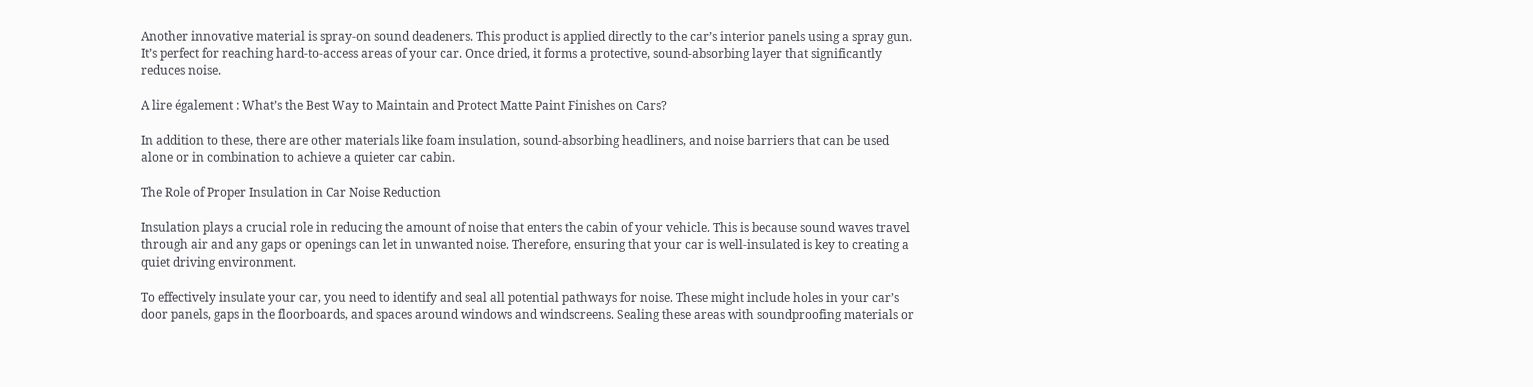Another innovative material is spray-on sound deadeners. This product is applied directly to the car’s interior panels using a spray gun. It’s perfect for reaching hard-to-access areas of your car. Once dried, it forms a protective, sound-absorbing layer that significantly reduces noise.

A lire également : What’s the Best Way to Maintain and Protect Matte Paint Finishes on Cars?

In addition to these, there are other materials like foam insulation, sound-absorbing headliners, and noise barriers that can be used alone or in combination to achieve a quieter car cabin.

The Role of Proper Insulation in Car Noise Reduction

Insulation plays a crucial role in reducing the amount of noise that enters the cabin of your vehicle. This is because sound waves travel through air and any gaps or openings can let in unwanted noise. Therefore, ensuring that your car is well-insulated is key to creating a quiet driving environment.

To effectively insulate your car, you need to identify and seal all potential pathways for noise. These might include holes in your car’s door panels, gaps in the floorboards, and spaces around windows and windscreens. Sealing these areas with soundproofing materials or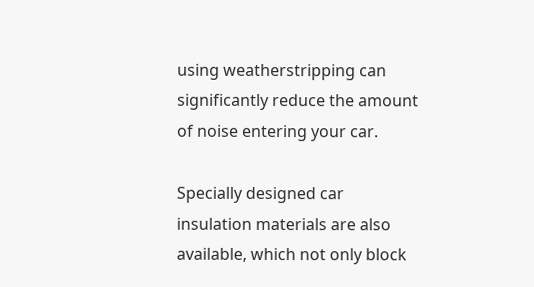using weatherstripping can significantly reduce the amount of noise entering your car.

Specially designed car insulation materials are also available, which not only block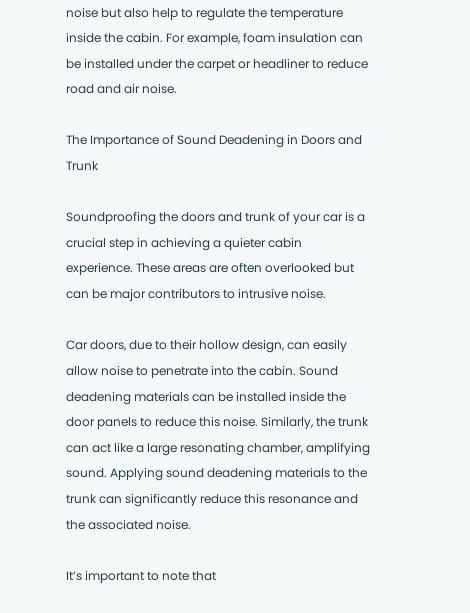noise but also help to regulate the temperature inside the cabin. For example, foam insulation can be installed under the carpet or headliner to reduce road and air noise.

The Importance of Sound Deadening in Doors and Trunk

Soundproofing the doors and trunk of your car is a crucial step in achieving a quieter cabin experience. These areas are often overlooked but can be major contributors to intrusive noise.

Car doors, due to their hollow design, can easily allow noise to penetrate into the cabin. Sound deadening materials can be installed inside the door panels to reduce this noise. Similarly, the trunk can act like a large resonating chamber, amplifying sound. Applying sound deadening materials to the trunk can significantly reduce this resonance and the associated noise.

It’s important to note that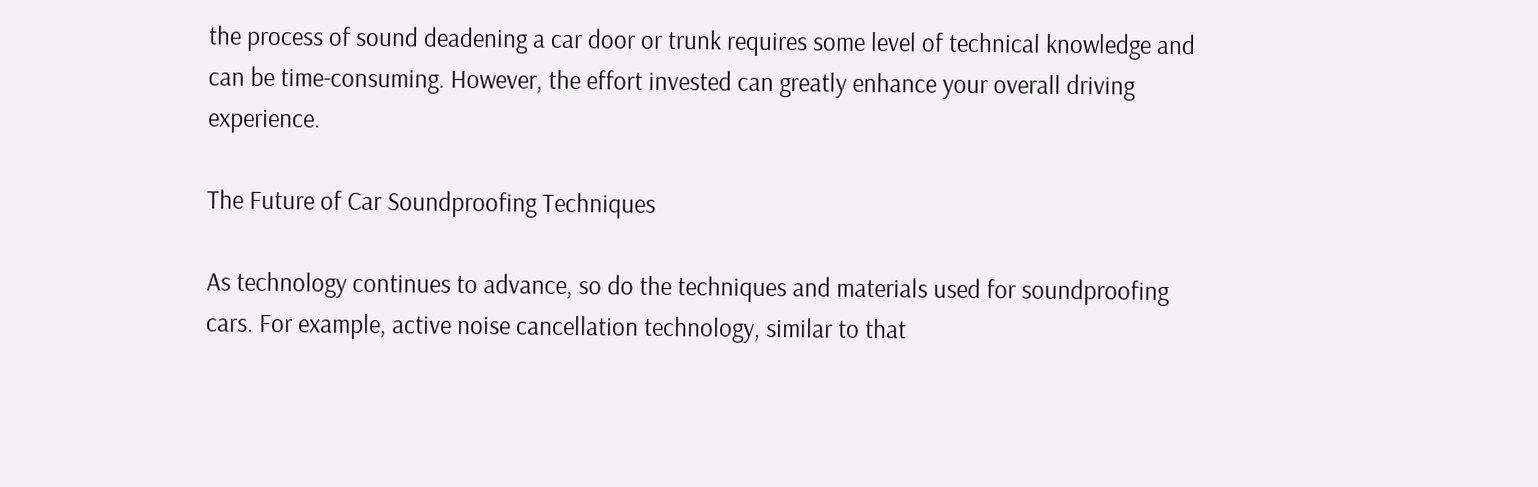the process of sound deadening a car door or trunk requires some level of technical knowledge and can be time-consuming. However, the effort invested can greatly enhance your overall driving experience.

The Future of Car Soundproofing Techniques

As technology continues to advance, so do the techniques and materials used for soundproofing cars. For example, active noise cancellation technology, similar to that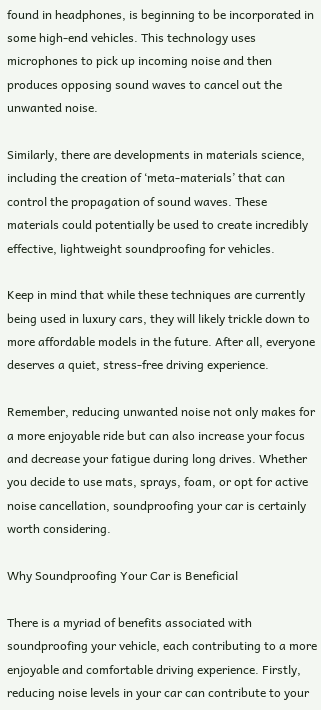found in headphones, is beginning to be incorporated in some high-end vehicles. This technology uses microphones to pick up incoming noise and then produces opposing sound waves to cancel out the unwanted noise.

Similarly, there are developments in materials science, including the creation of ‘meta-materials’ that can control the propagation of sound waves. These materials could potentially be used to create incredibly effective, lightweight soundproofing for vehicles.

Keep in mind that while these techniques are currently being used in luxury cars, they will likely trickle down to more affordable models in the future. After all, everyone deserves a quiet, stress-free driving experience.

Remember, reducing unwanted noise not only makes for a more enjoyable ride but can also increase your focus and decrease your fatigue during long drives. Whether you decide to use mats, sprays, foam, or opt for active noise cancellation, soundproofing your car is certainly worth considering.

Why Soundproofing Your Car is Beneficial

There is a myriad of benefits associated with soundproofing your vehicle, each contributing to a more enjoyable and comfortable driving experience. Firstly, reducing noise levels in your car can contribute to your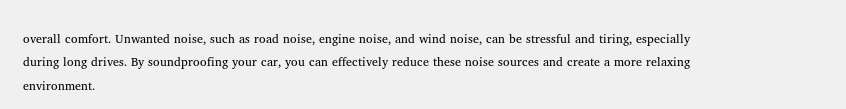overall comfort. Unwanted noise, such as road noise, engine noise, and wind noise, can be stressful and tiring, especially during long drives. By soundproofing your car, you can effectively reduce these noise sources and create a more relaxing environment.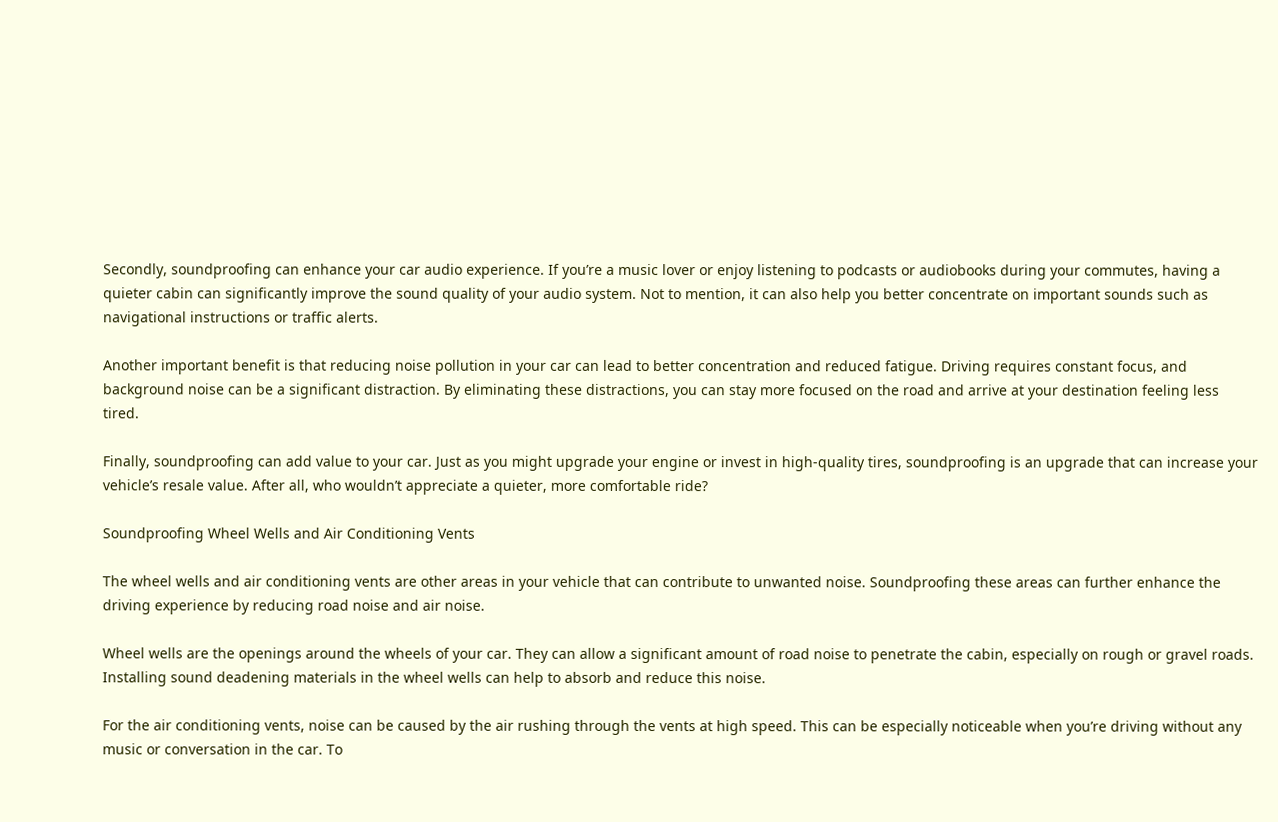Secondly, soundproofing can enhance your car audio experience. If you’re a music lover or enjoy listening to podcasts or audiobooks during your commutes, having a quieter cabin can significantly improve the sound quality of your audio system. Not to mention, it can also help you better concentrate on important sounds such as navigational instructions or traffic alerts.

Another important benefit is that reducing noise pollution in your car can lead to better concentration and reduced fatigue. Driving requires constant focus, and background noise can be a significant distraction. By eliminating these distractions, you can stay more focused on the road and arrive at your destination feeling less tired.

Finally, soundproofing can add value to your car. Just as you might upgrade your engine or invest in high-quality tires, soundproofing is an upgrade that can increase your vehicle’s resale value. After all, who wouldn’t appreciate a quieter, more comfortable ride?

Soundproofing Wheel Wells and Air Conditioning Vents

The wheel wells and air conditioning vents are other areas in your vehicle that can contribute to unwanted noise. Soundproofing these areas can further enhance the driving experience by reducing road noise and air noise.

Wheel wells are the openings around the wheels of your car. They can allow a significant amount of road noise to penetrate the cabin, especially on rough or gravel roads. Installing sound deadening materials in the wheel wells can help to absorb and reduce this noise.

For the air conditioning vents, noise can be caused by the air rushing through the vents at high speed. This can be especially noticeable when you’re driving without any music or conversation in the car. To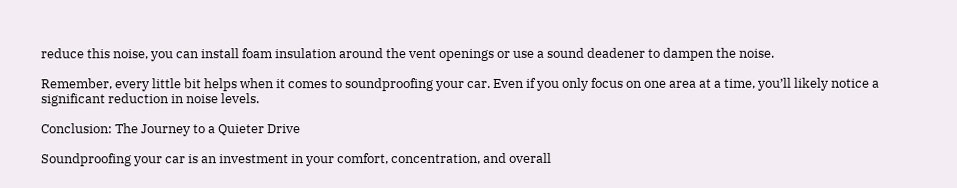reduce this noise, you can install foam insulation around the vent openings or use a sound deadener to dampen the noise.

Remember, every little bit helps when it comes to soundproofing your car. Even if you only focus on one area at a time, you’ll likely notice a significant reduction in noise levels.

Conclusion: The Journey to a Quieter Drive

Soundproofing your car is an investment in your comfort, concentration, and overall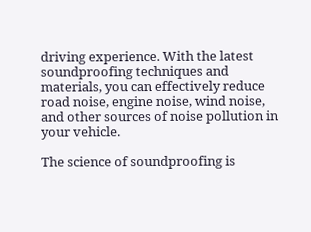driving experience. With the latest soundproofing techniques and materials, you can effectively reduce road noise, engine noise, wind noise, and other sources of noise pollution in your vehicle.

The science of soundproofing is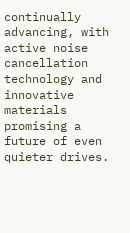continually advancing, with active noise cancellation technology and innovative materials promising a future of even quieter drives.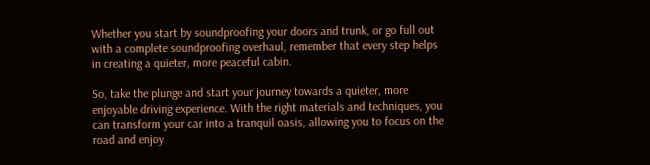Whether you start by soundproofing your doors and trunk, or go full out with a complete soundproofing overhaul, remember that every step helps in creating a quieter, more peaceful cabin.

So, take the plunge and start your journey towards a quieter, more enjoyable driving experience. With the right materials and techniques, you can transform your car into a tranquil oasis, allowing you to focus on the road and enjoy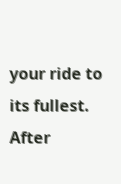your ride to its fullest. After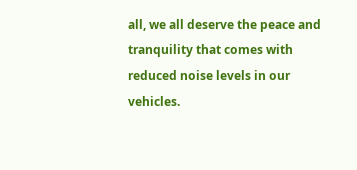all, we all deserve the peace and tranquility that comes with reduced noise levels in our vehicles.